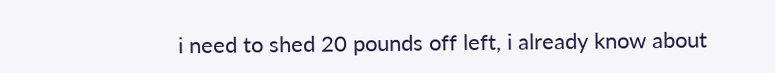i need to shed 20 pounds off left, i already know about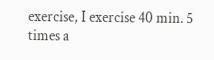exercise, I exercise 40 min. 5 times a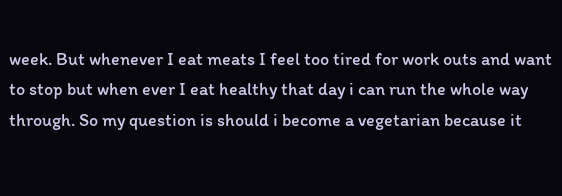week. But whenever I eat meats I feel too tired for work outs and want to stop but when ever I eat healthy that day i can run the whole way through. So my question is should i become a vegetarian because it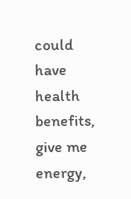could have health benefits, give me energy,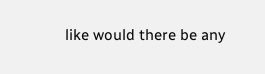like would there be any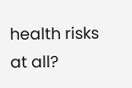health risks at all?